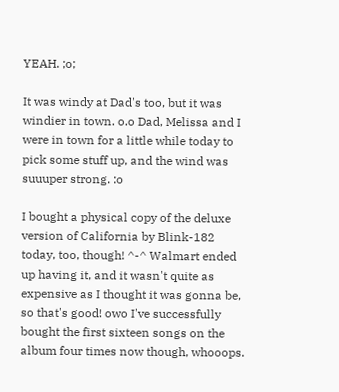YEAH. ;o;

It was windy at Dad's too, but it was windier in town. o.o Dad, Melissa and I were in town for a little while today to pick some stuff up, and the wind was suuuper strong. :o

I bought a physical copy of the deluxe version of California by Blink-182 today, too, though! ^-^ Walmart ended up having it, and it wasn't quite as expensive as I thought it was gonna be, so that's good! owo I've successfully bought the first sixteen songs on the album four times now though, whooops.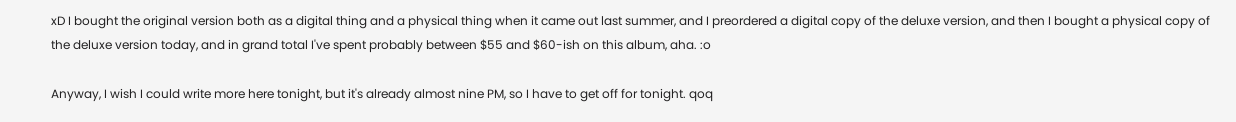xD I bought the original version both as a digital thing and a physical thing when it came out last summer, and I preordered a digital copy of the deluxe version, and then I bought a physical copy of the deluxe version today, and in grand total I've spent probably between $55 and $60-ish on this album, aha. :o

Anyway, I wish I could write more here tonight, but it's already almost nine PM, so I have to get off for tonight. qoq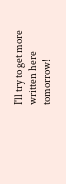I'll try to get more written here tomorrow!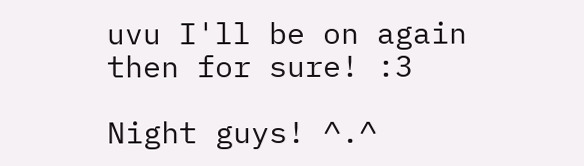uvu I'll be on again then for sure! :3

Night guys! ^.^